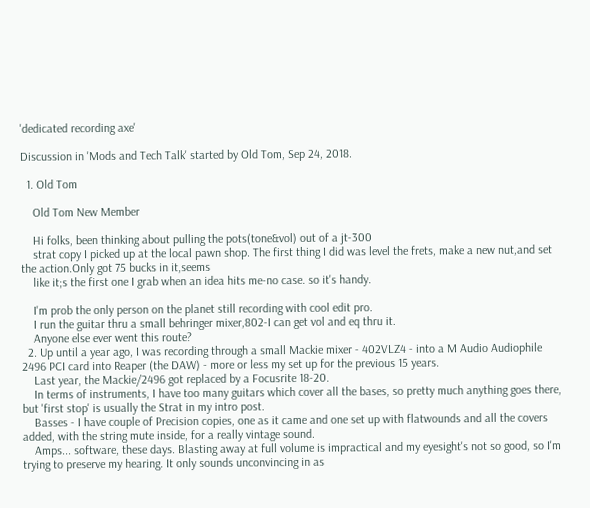'dedicated recording axe'

Discussion in 'Mods and Tech Talk' started by Old Tom, Sep 24, 2018.

  1. Old Tom

    Old Tom New Member

    Hi folks, been thinking about pulling the pots(tone&vol) out of a jt-300
    strat copy I picked up at the local pawn shop. The first thing I did was level the frets, make a new nut,and set the action.Only got 75 bucks in it,seems
    like it;s the first one I grab when an idea hits me-no case. so it's handy.

    I'm prob the only person on the planet still recording with cool edit pro.
    I run the guitar thru a small behringer mixer,802-I can get vol and eq thru it.
    Anyone else ever went this route?
  2. Up until a year ago, I was recording through a small Mackie mixer - 402VLZ4 - into a M Audio Audiophile 2496 PCI card into Reaper (the DAW) - more or less my set up for the previous 15 years.
    Last year, the Mackie/2496 got replaced by a Focusrite 18-20.
    In terms of instruments, I have too many guitars which cover all the bases, so pretty much anything goes there, but 'first stop' is usually the Strat in my intro post.
    Basses - I have couple of Precision copies, one as it came and one set up with flatwounds and all the covers added, with the string mute inside, for a really vintage sound.
    Amps... software, these days. Blasting away at full volume is impractical and my eyesight's not so good, so I'm trying to preserve my hearing. It only sounds unconvincing in as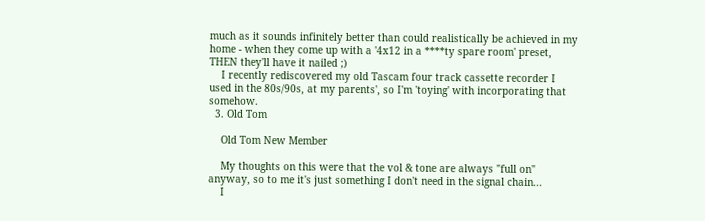much as it sounds infinitely better than could realistically be achieved in my home - when they come up with a '4x12 in a ****ty spare room' preset, THEN they'll have it nailed ;)
    I recently rediscovered my old Tascam four track cassette recorder I used in the 80s/90s, at my parents', so I'm 'toying' with incorporating that somehow.
  3. Old Tom

    Old Tom New Member

    My thoughts on this were that the vol & tone are always "full on" anyway, so to me it's just something I don't need in the signal chain...
    I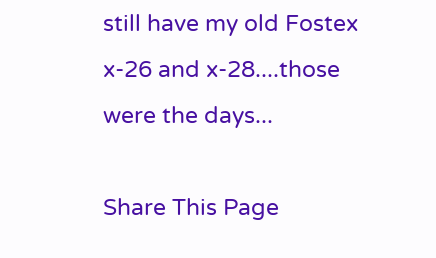still have my old Fostex x-26 and x-28....those were the days...

Share This Page